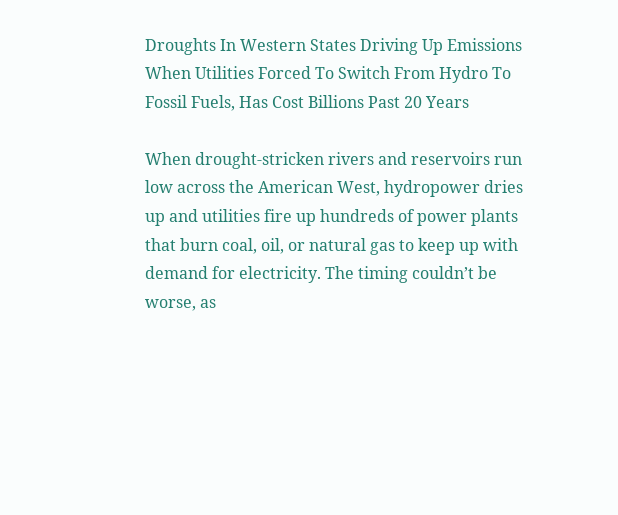Droughts In Western States Driving Up Emissions When Utilities Forced To Switch From Hydro To Fossil Fuels, Has Cost Billions Past 20 Years

When drought-stricken rivers and reservoirs run low across the American West, hydropower dries up and utilities fire up hundreds of power plants that burn coal, oil, or natural gas to keep up with demand for electricity. The timing couldn’t be worse, as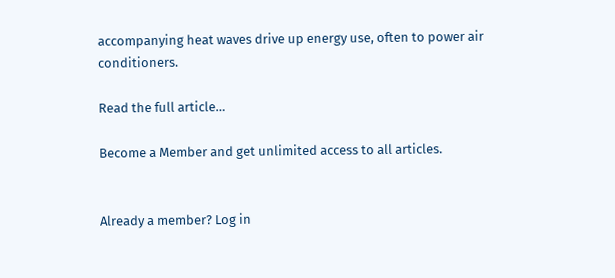accompanying heat waves drive up energy use, often to power air conditioners.

Read the full article…

Become a Member and get unlimited access to all articles.


Already a member? Log in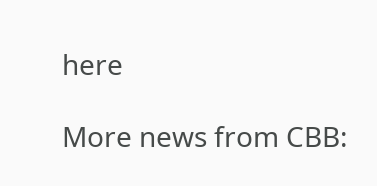here

More news from CBB: